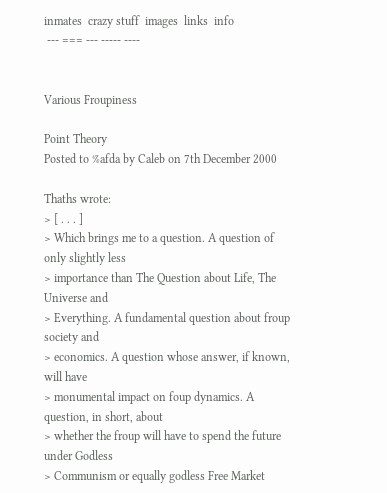inmates  crazy stuff  images  links  info
 --- === --- ----- ----


Various Froupiness

Point Theory
Posted to %afda by Caleb on 7th December 2000

Thaths wrote:
> [ . . . ]
> Which brings me to a question. A question of only slightly less
> importance than The Question about Life, The Universe and
> Everything. A fundamental question about froup society and
> economics. A question whose answer, if known, will have
> monumental impact on foup dynamics. A question, in short, about
> whether the froup will have to spend the future under Godless
> Communism or equally godless Free Market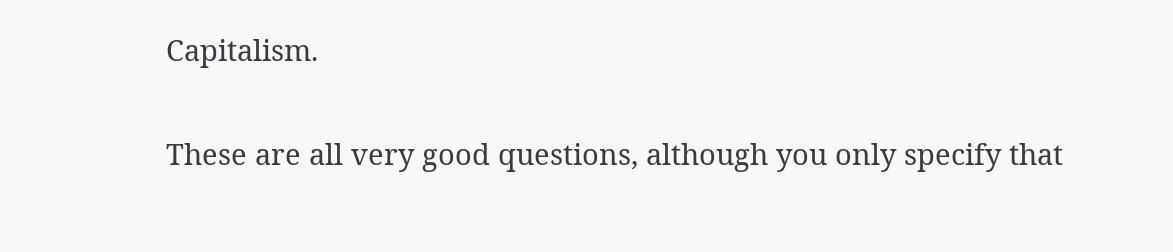Capitalism.

These are all very good questions, although you only specify that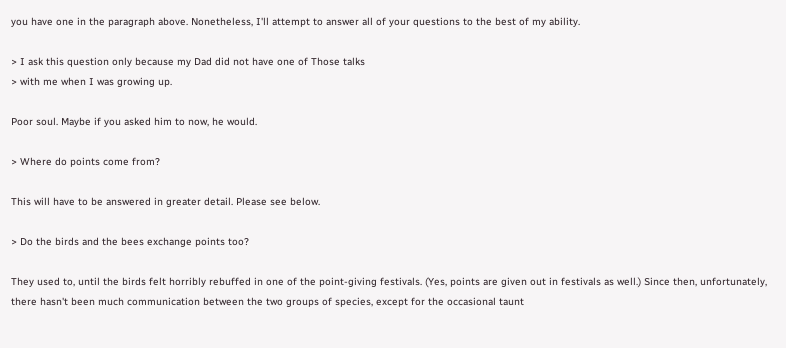you have one in the paragraph above. Nonetheless, I'll attempt to answer all of your questions to the best of my ability.

> I ask this question only because my Dad did not have one of Those talks
> with me when I was growing up.

Poor soul. Maybe if you asked him to now, he would.

> Where do points come from?

This will have to be answered in greater detail. Please see below.

> Do the birds and the bees exchange points too?

They used to, until the birds felt horribly rebuffed in one of the point-giving festivals. (Yes, points are given out in festivals as well.) Since then, unfortunately, there hasn't been much communication between the two groups of species, except for the occasional taunt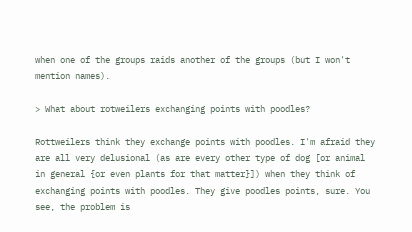when one of the groups raids another of the groups (but I won't mention names).

> What about rotweilers exchanging points with poodles?

Rottweilers think they exchange points with poodles. I'm afraid they are all very delusional (as are every other type of dog [or animal in general {or even plants for that matter}]) when they think of exchanging points with poodles. They give poodles points, sure. You see, the problem is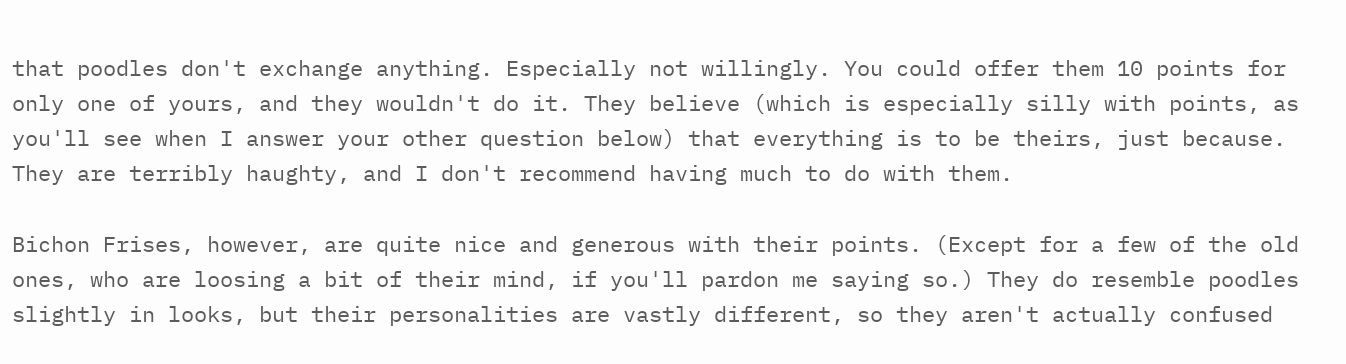that poodles don't exchange anything. Especially not willingly. You could offer them 10 points for only one of yours, and they wouldn't do it. They believe (which is especially silly with points, as you'll see when I answer your other question below) that everything is to be theirs, just because. They are terribly haughty, and I don't recommend having much to do with them.

Bichon Frises, however, are quite nice and generous with their points. (Except for a few of the old ones, who are loosing a bit of their mind, if you'll pardon me saying so.) They do resemble poodles slightly in looks, but their personalities are vastly different, so they aren't actually confused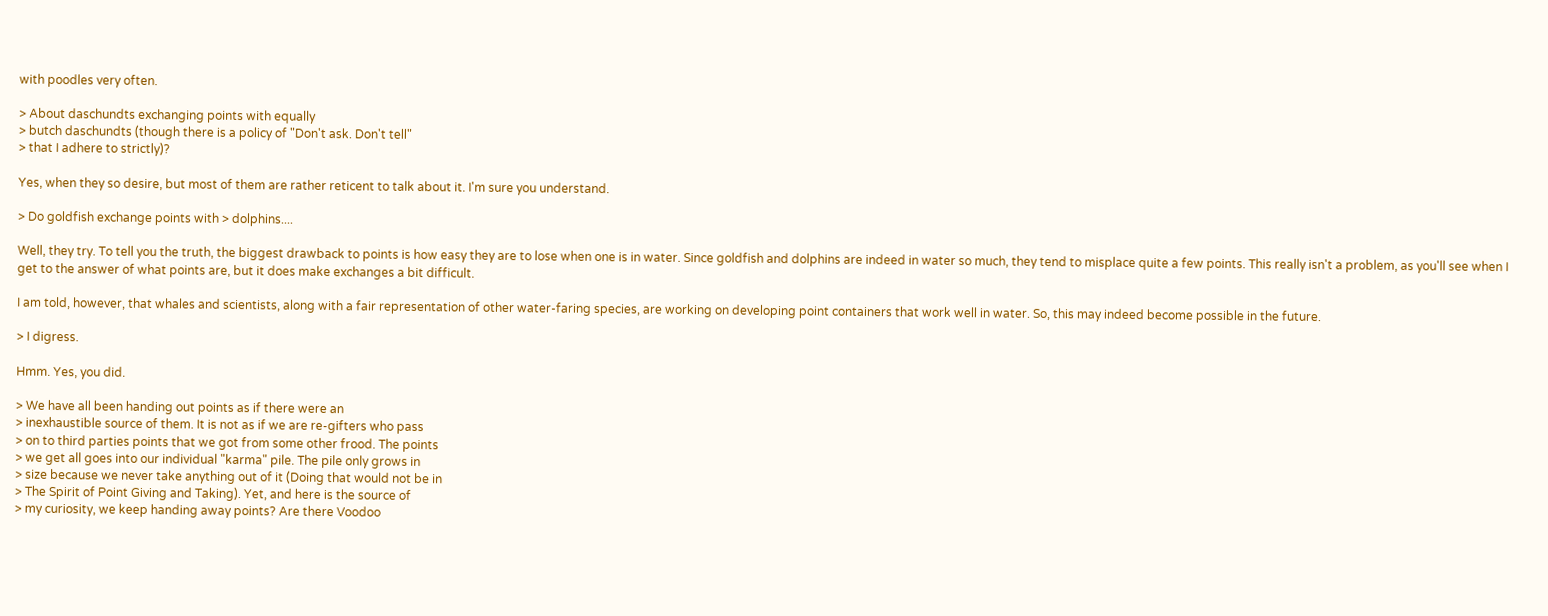with poodles very often.

> About daschundts exchanging points with equally
> butch daschundts (though there is a policy of "Don't ask. Don't tell"
> that I adhere to strictly)?

Yes, when they so desire, but most of them are rather reticent to talk about it. I'm sure you understand.

> Do goldfish exchange points with > dolphins....

Well, they try. To tell you the truth, the biggest drawback to points is how easy they are to lose when one is in water. Since goldfish and dolphins are indeed in water so much, they tend to misplace quite a few points. This really isn't a problem, as you'll see when I get to the answer of what points are, but it does make exchanges a bit difficult.

I am told, however, that whales and scientists, along with a fair representation of other water-faring species, are working on developing point containers that work well in water. So, this may indeed become possible in the future.

> I digress.

Hmm. Yes, you did.

> We have all been handing out points as if there were an
> inexhaustible source of them. It is not as if we are re-gifters who pass
> on to third parties points that we got from some other frood. The points
> we get all goes into our individual "karma" pile. The pile only grows in
> size because we never take anything out of it (Doing that would not be in
> The Spirit of Point Giving and Taking). Yet, and here is the source of
> my curiosity, we keep handing away points? Are there Voodoo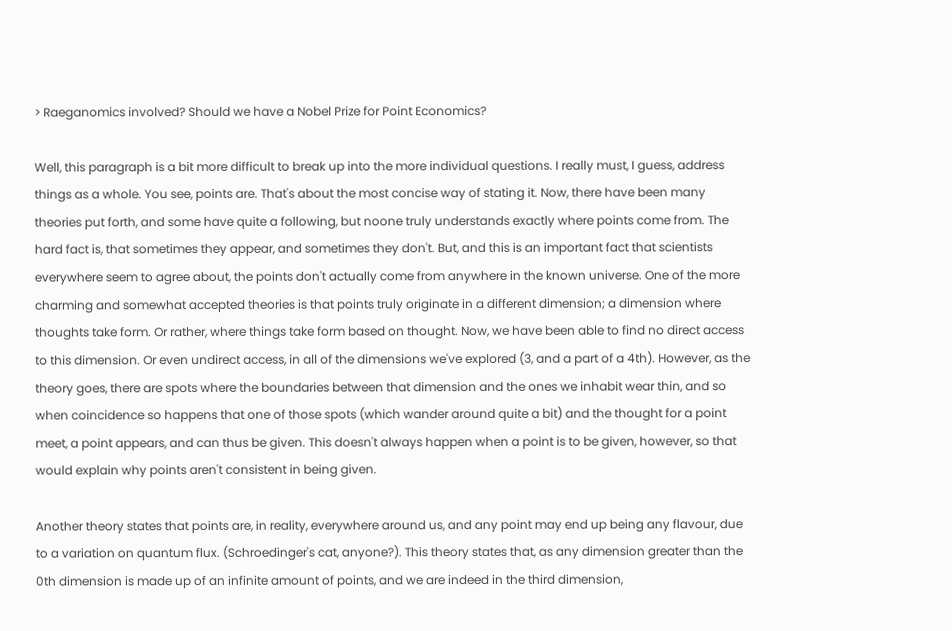> Raeganomics involved? Should we have a Nobel Prize for Point Economics?

Well, this paragraph is a bit more difficult to break up into the more individual questions. I really must, I guess, address things as a whole. You see, points are. That's about the most concise way of stating it. Now, there have been many theories put forth, and some have quite a following, but noone truly understands exactly where points come from. The hard fact is, that sometimes they appear, and sometimes they don't. But, and this is an important fact that scientists everywhere seem to agree about, the points don't actually come from anywhere in the known universe. One of the more charming and somewhat accepted theories is that points truly originate in a different dimension; a dimension where thoughts take form. Or rather, where things take form based on thought. Now, we have been able to find no direct access to this dimension. Or even undirect access, in all of the dimensions we've explored (3, and a part of a 4th). However, as the theory goes, there are spots where the boundaries between that dimension and the ones we inhabit wear thin, and so when coincidence so happens that one of those spots (which wander around quite a bit) and the thought for a point meet, a point appears, and can thus be given. This doesn't always happen when a point is to be given, however, so that would explain why points aren't consistent in being given.

Another theory states that points are, in reality, everywhere around us, and any point may end up being any flavour, due to a variation on quantum flux. (Schroedinger's cat, anyone?). This theory states that, as any dimension greater than the 0th dimension is made up of an infinite amount of points, and we are indeed in the third dimension,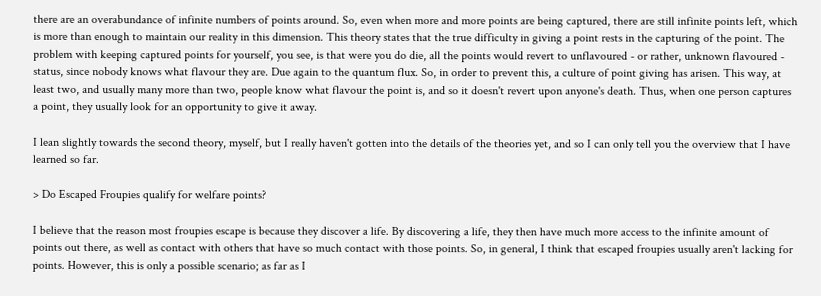there are an overabundance of infinite numbers of points around. So, even when more and more points are being captured, there are still infinite points left, which is more than enough to maintain our reality in this dimension. This theory states that the true difficulty in giving a point rests in the capturing of the point. The problem with keeping captured points for yourself, you see, is that were you do die, all the points would revert to unflavoured - or rather, unknown flavoured - status, since nobody knows what flavour they are. Due again to the quantum flux. So, in order to prevent this, a culture of point giving has arisen. This way, at least two, and usually many more than two, people know what flavour the point is, and so it doesn't revert upon anyone's death. Thus, when one person captures a point, they usually look for an opportunity to give it away.

I lean slightly towards the second theory, myself, but I really haven't gotten into the details of the theories yet, and so I can only tell you the overview that I have learned so far.

> Do Escaped Froupies qualify for welfare points?

I believe that the reason most froupies escape is because they discover a life. By discovering a life, they then have much more access to the infinite amount of points out there, as well as contact with others that have so much contact with those points. So, in general, I think that escaped froupies usually aren't lacking for points. However, this is only a possible scenario; as far as I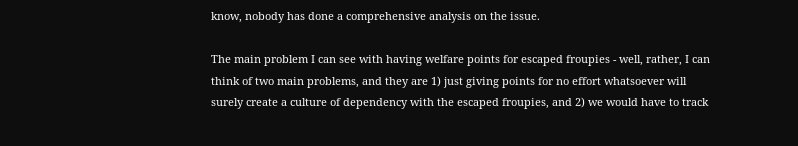know, nobody has done a comprehensive analysis on the issue.

The main problem I can see with having welfare points for escaped froupies - well, rather, I can think of two main problems, and they are 1) just giving points for no effort whatsoever will surely create a culture of dependency with the escaped froupies, and 2) we would have to track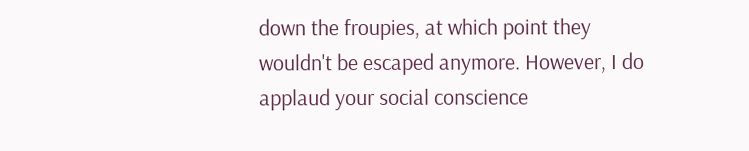down the froupies, at which point they wouldn't be escaped anymore. However, I do applaud your social conscience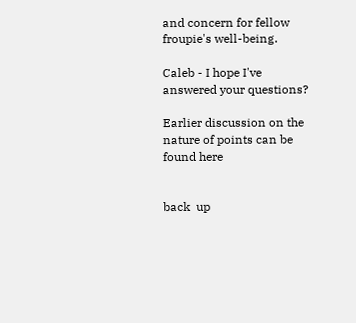and concern for fellow froupie's well-being.

Caleb - I hope I've answered your questions?

Earlier discussion on the nature of points can be found here


back  up